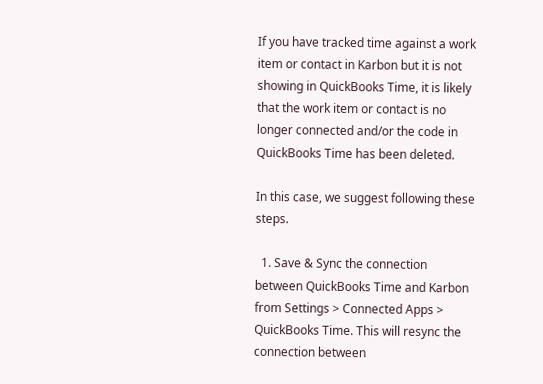If you have tracked time against a work item or contact in Karbon but it is not showing in QuickBooks Time, it is likely that the work item or contact is no longer connected and/or the code in QuickBooks Time has been deleted.

In this case, we suggest following these steps.

  1. Save & Sync the connection between QuickBooks Time and Karbon from Settings > Connected Apps > QuickBooks Time. This will resync the connection between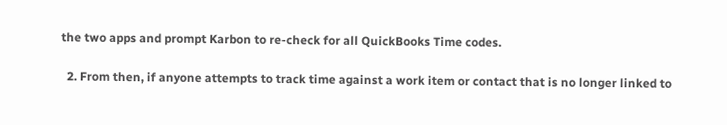the two apps and prompt Karbon to re-check for all QuickBooks Time codes.

  2. From then, if anyone attempts to track time against a work item or contact that is no longer linked to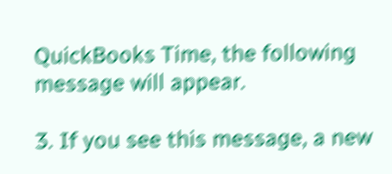QuickBooks Time, the following message will appear.

3. If you see this message, a new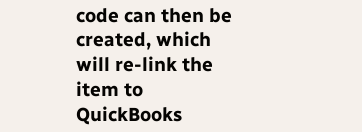code can then be created, which will re-link the item to QuickBooks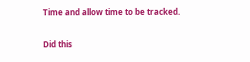Time and allow time to be tracked.

Did this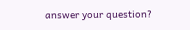answer your question?